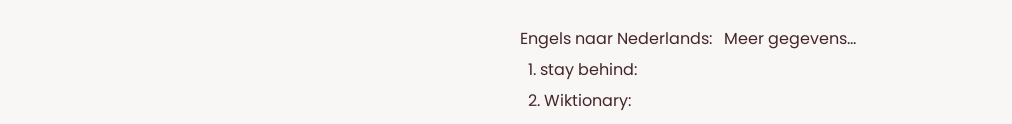Engels naar Nederlands:   Meer gegevens...
  1. stay behind:
  2. Wiktionary: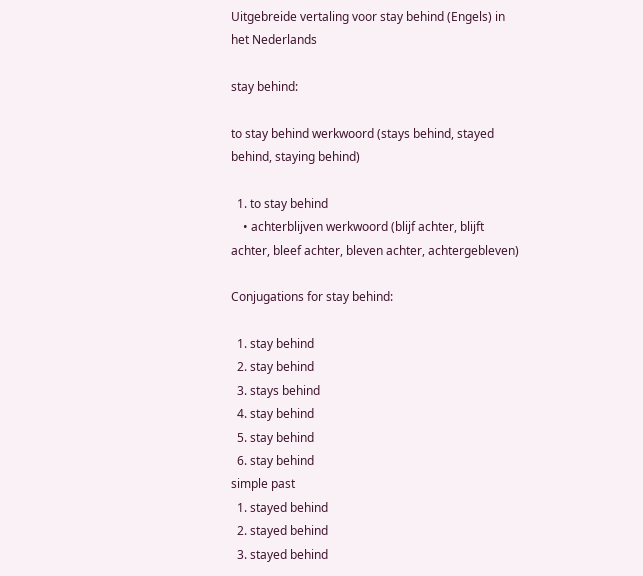Uitgebreide vertaling voor stay behind (Engels) in het Nederlands

stay behind:

to stay behind werkwoord (stays behind, stayed behind, staying behind)

  1. to stay behind
    • achterblijven werkwoord (blijf achter, blijft achter, bleef achter, bleven achter, achtergebleven)

Conjugations for stay behind:

  1. stay behind
  2. stay behind
  3. stays behind
  4. stay behind
  5. stay behind
  6. stay behind
simple past
  1. stayed behind
  2. stayed behind
  3. stayed behind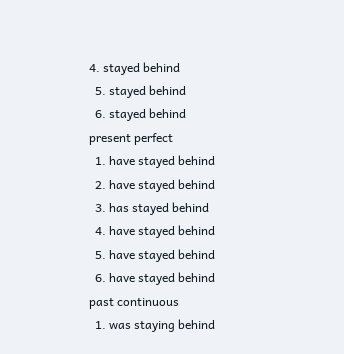4. stayed behind
  5. stayed behind
  6. stayed behind
present perfect
  1. have stayed behind
  2. have stayed behind
  3. has stayed behind
  4. have stayed behind
  5. have stayed behind
  6. have stayed behind
past continuous
  1. was staying behind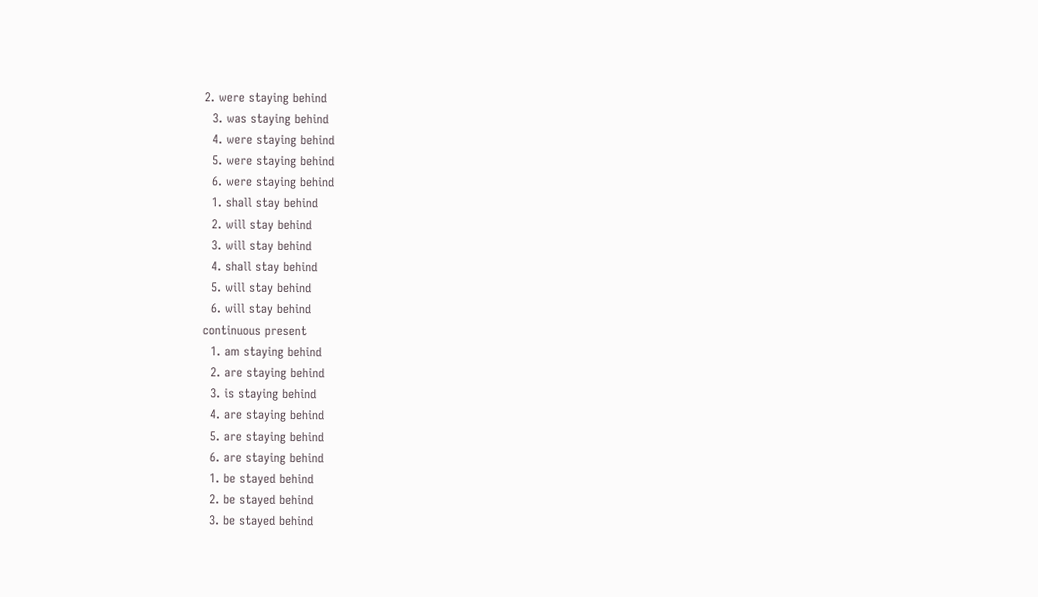2. were staying behind
  3. was staying behind
  4. were staying behind
  5. were staying behind
  6. were staying behind
  1. shall stay behind
  2. will stay behind
  3. will stay behind
  4. shall stay behind
  5. will stay behind
  6. will stay behind
continuous present
  1. am staying behind
  2. are staying behind
  3. is staying behind
  4. are staying behind
  5. are staying behind
  6. are staying behind
  1. be stayed behind
  2. be stayed behind
  3. be stayed behind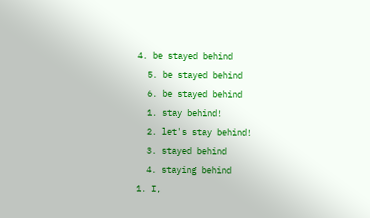4. be stayed behind
  5. be stayed behind
  6. be stayed behind
  1. stay behind!
  2. let's stay behind!
  3. stayed behind
  4. staying behind
1. I,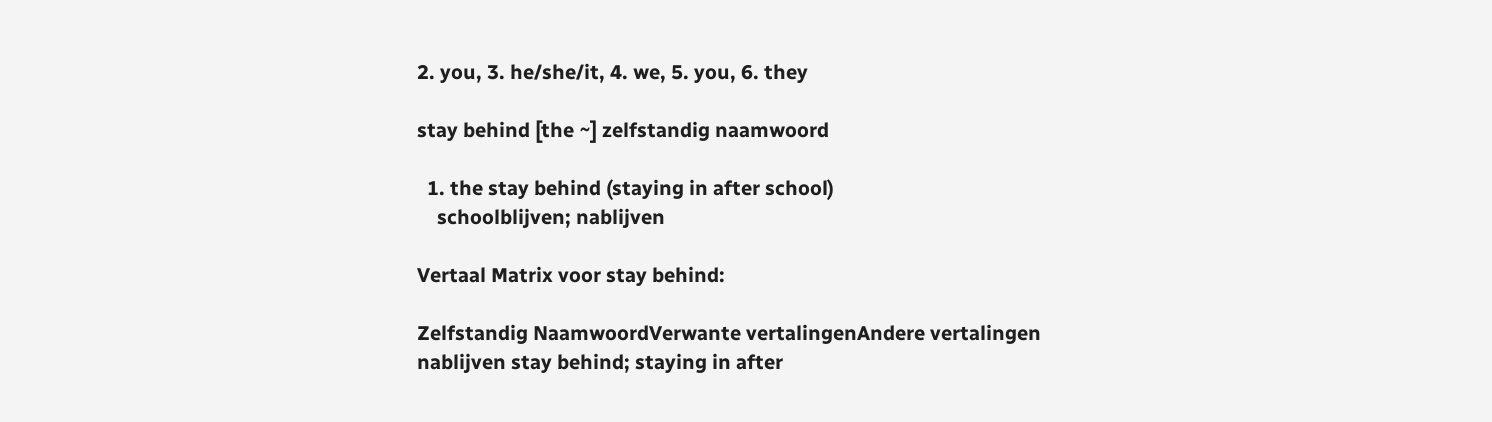2. you, 3. he/she/it, 4. we, 5. you, 6. they

stay behind [the ~] zelfstandig naamwoord

  1. the stay behind (staying in after school)
    schoolblijven; nablijven

Vertaal Matrix voor stay behind:

Zelfstandig NaamwoordVerwante vertalingenAndere vertalingen
nablijven stay behind; staying in after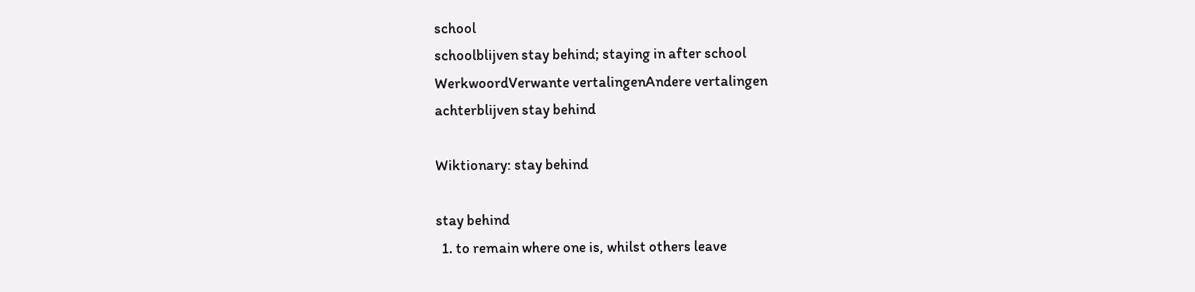school
schoolblijven stay behind; staying in after school
WerkwoordVerwante vertalingenAndere vertalingen
achterblijven stay behind

Wiktionary: stay behind

stay behind
  1. to remain where one is, whilst others leave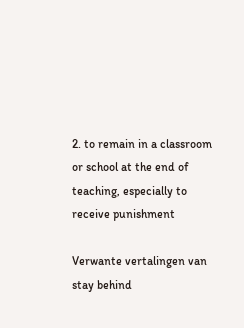2. to remain in a classroom or school at the end of teaching, especially to receive punishment

Verwante vertalingen van stay behind